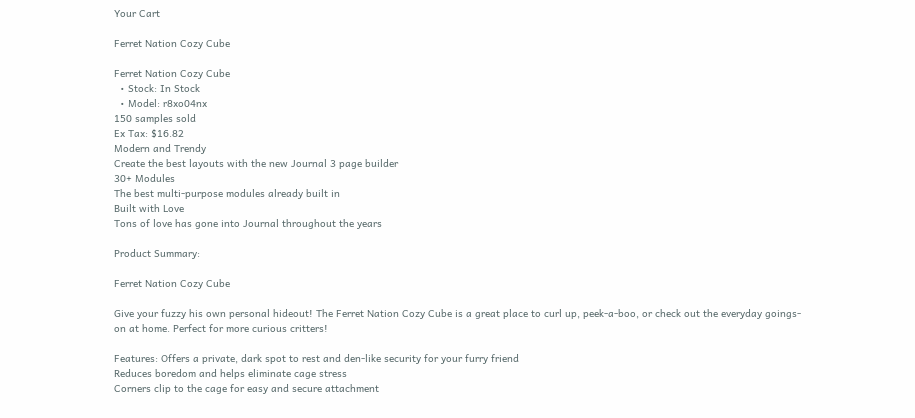Your Cart

Ferret Nation Cozy Cube

Ferret Nation Cozy Cube
  • Stock: In Stock
  • Model: r8xo04nx
150 samples sold
Ex Tax: $16.82
Modern and Trendy
Create the best layouts with the new Journal 3 page builder
30+ Modules
The best multi-purpose modules already built in
Built with Love
Tons of love has gone into Journal throughout the years

Product Summary:

Ferret Nation Cozy Cube

Give your fuzzy his own personal hideout! The Ferret Nation Cozy Cube is a great place to curl up, peek-a-boo, or check out the everyday goings-on at home. Perfect for more curious critters!

Features: Offers a private, dark spot to rest and den-like security for your furry friend
Reduces boredom and helps eliminate cage stress
Corners clip to the cage for easy and secure attachment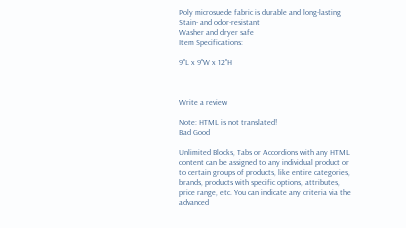Poly microsuede fabric is durable and long-lasting
Stain- and odor-resistant
Washer and dryer safe
Item Specifications:

9"L x 9"W x 12"H



Write a review

Note: HTML is not translated!
Bad Good

Unlimited Blocks, Tabs or Accordions with any HTML content can be assigned to any individual product or to certain groups of products, like entire categories, brands, products with specific options, attributes, price range, etc. You can indicate any criteria via the advanced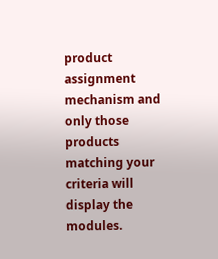product assignment mechanism and only those products matching your criteria will display the modules.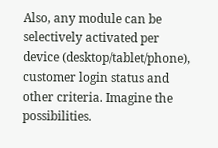Also, any module can be selectively activated per device (desktop/tablet/phone), customer login status and other criteria. Imagine the possibilities.